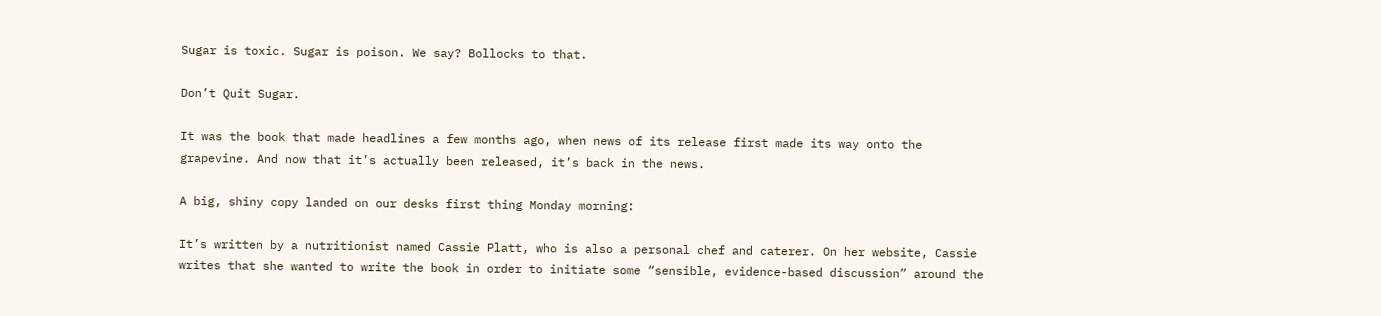Sugar is toxic. Sugar is poison. We say? Bollocks to that.

Don’t Quit Sugar.

It was the book that made headlines a few months ago, when news of its release first made its way onto the grapevine. And now that it’s actually been released, it’s back in the news.

A big, shiny copy landed on our desks first thing Monday morning:

It’s written by a nutritionist named Cassie Platt, who is also a personal chef and caterer. On her website, Cassie writes that she wanted to write the book in order to initiate some “sensible, evidence-based discussion” around the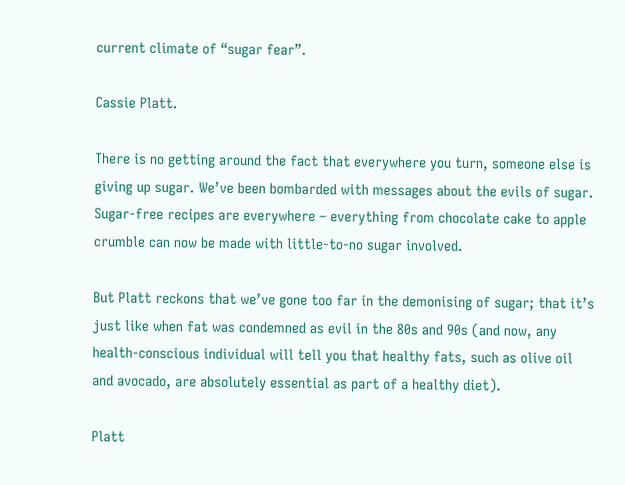current climate of “sugar fear”.

Cassie Platt.

There is no getting around the fact that everywhere you turn, someone else is giving up sugar. We’ve been bombarded with messages about the evils of sugar. Sugar-free recipes are everywhere – everything from chocolate cake to apple crumble can now be made with little-to-no sugar involved.

But Platt reckons that we’ve gone too far in the demonising of sugar; that it’s just like when fat was condemned as evil in the 80s and 90s (and now, any health-conscious individual will tell you that healthy fats, such as olive oil and avocado, are absolutely essential as part of a healthy diet).

Platt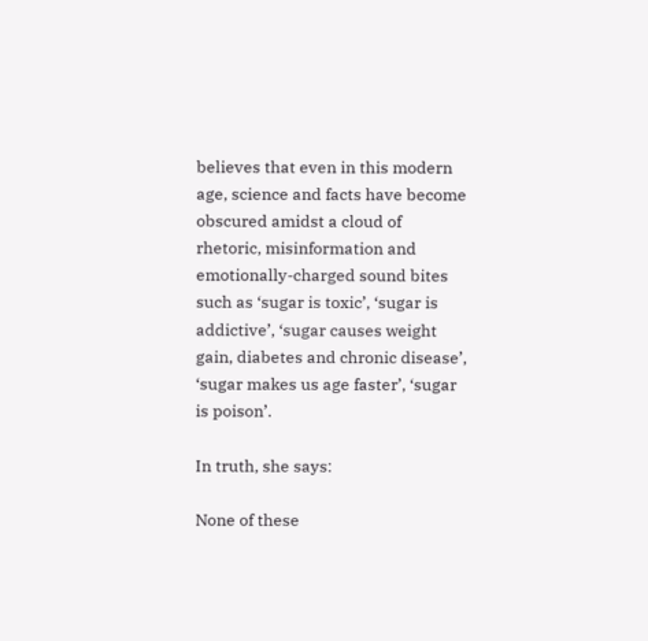believes that even in this modern age, science and facts have become obscured amidst a cloud of rhetoric, misinformation and emotionally-charged sound bites such as ‘sugar is toxic’, ‘sugar is addictive’, ‘sugar causes weight gain, diabetes and chronic disease’, ‘sugar makes us age faster’, ‘sugar is poison’.

In truth, she says:

None of these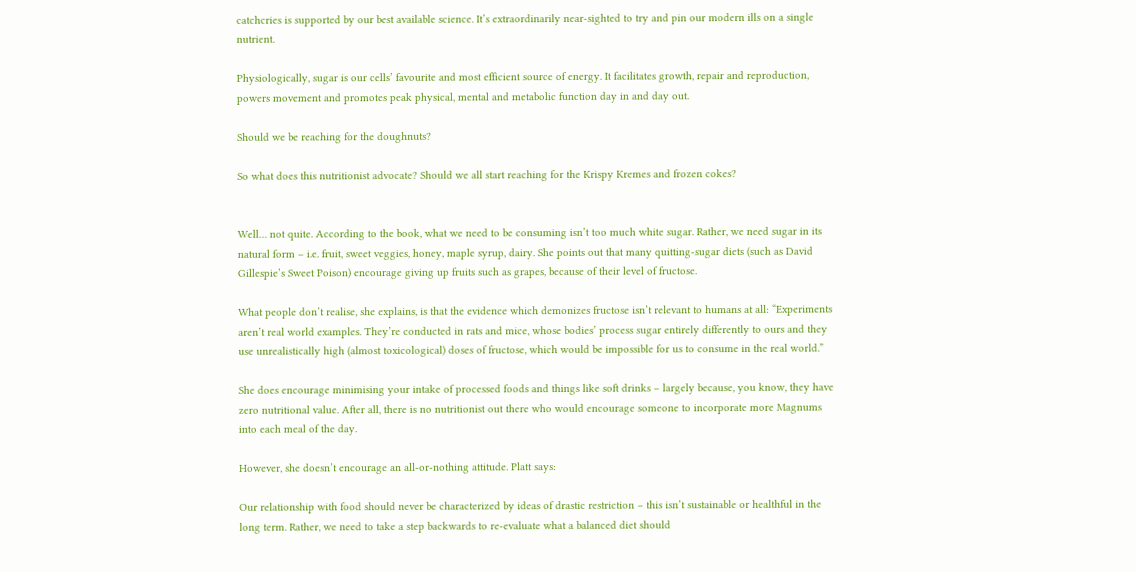catchcries is supported by our best available science. It’s extraordinarily near-sighted to try and pin our modern ills on a single nutrient.

Physiologically, sugar is our cells’ favourite and most efficient source of energy. It facilitates growth, repair and reproduction, powers movement and promotes peak physical, mental and metabolic function day in and day out.

Should we be reaching for the doughnuts?

So what does this nutritionist advocate? Should we all start reaching for the Krispy Kremes and frozen cokes?


Well… not quite. According to the book, what we need to be consuming isn’t too much white sugar. Rather, we need sugar in its natural form – i.e. fruit, sweet veggies, honey, maple syrup, dairy. She points out that many quitting-sugar diets (such as David Gillespie’s Sweet Poison) encourage giving up fruits such as grapes, because of their level of fructose.

What people don’t realise, she explains, is that the evidence which demonizes fructose isn’t relevant to humans at all: “Experiments aren’t real world examples. They’re conducted in rats and mice, whose bodies’ process sugar entirely differently to ours and they use unrealistically high (almost toxicological) doses of fructose, which would be impossible for us to consume in the real world.”

She does encourage minimising your intake of processed foods and things like soft drinks – largely because, you know, they have zero nutritional value. After all, there is no nutritionist out there who would encourage someone to incorporate more Magnums into each meal of the day.

However, she doesn’t encourage an all-or-nothing attitude. Platt says:

Our relationship with food should never be characterized by ideas of drastic restriction – this isn’t sustainable or healthful in the long term. Rather, we need to take a step backwards to re-evaluate what a balanced diet should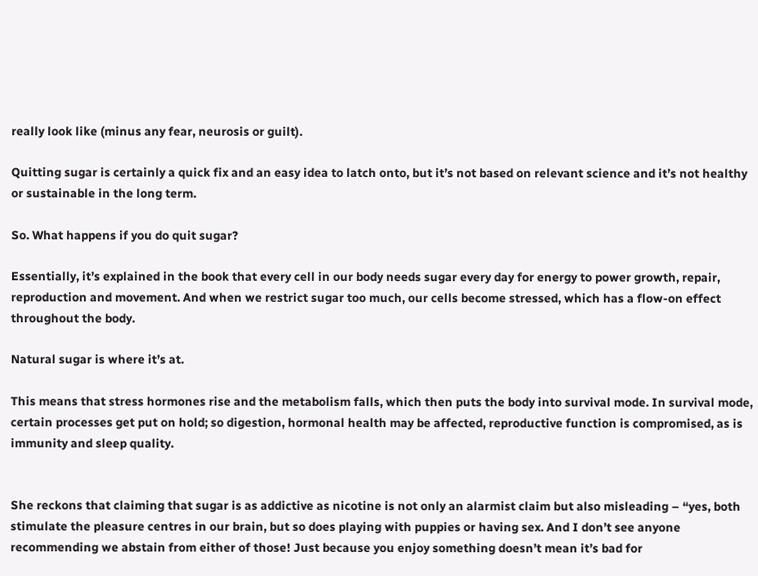really look like (minus any fear, neurosis or guilt).

Quitting sugar is certainly a quick fix and an easy idea to latch onto, but it’s not based on relevant science and it’s not healthy or sustainable in the long term.

So. What happens if you do quit sugar?

Essentially, it’s explained in the book that every cell in our body needs sugar every day for energy to power growth, repair, reproduction and movement. And when we restrict sugar too much, our cells become stressed, which has a flow-on effect throughout the body.

Natural sugar is where it’s at.

This means that stress hormones rise and the metabolism falls, which then puts the body into survival mode. In survival mode, certain processes get put on hold; so digestion, hormonal health may be affected, reproductive function is compromised, as is immunity and sleep quality.


She reckons that claiming that sugar is as addictive as nicotine is not only an alarmist claim but also misleading – “yes, both stimulate the pleasure centres in our brain, but so does playing with puppies or having sex. And I don’t see anyone recommending we abstain from either of those! Just because you enjoy something doesn’t mean it’s bad for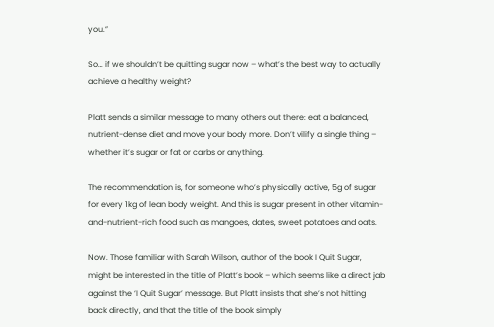you.”

So… if we shouldn’t be quitting sugar now – what’s the best way to actually achieve a healthy weight?

Platt sends a similar message to many others out there: eat a balanced, nutrient-dense diet and move your body more. Don’t vilify a single thing – whether it’s sugar or fat or carbs or anything.

The recommendation is, for someone who’s physically active, 5g of sugar for every 1kg of lean body weight. And this is sugar present in other vitamin-and-nutrient-rich food such as mangoes, dates, sweet potatoes and oats.

Now. Those familiar with Sarah Wilson, author of the book I Quit Sugar, might be interested in the title of Platt’s book – which seems like a direct jab against the ‘I Quit Sugar’ message. But Platt insists that she’s not hitting back directly, and that the title of the book simply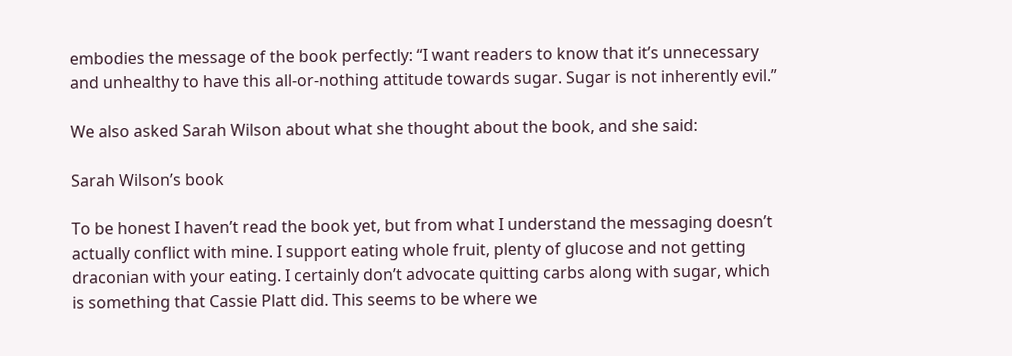embodies the message of the book perfectly: “I want readers to know that it’s unnecessary and unhealthy to have this all-or-nothing attitude towards sugar. Sugar is not inherently evil.”

We also asked Sarah Wilson about what she thought about the book, and she said:

Sarah Wilson’s book

To be honest I haven’t read the book yet, but from what I understand the messaging doesn’t actually conflict with mine. I support eating whole fruit, plenty of glucose and not getting draconian with your eating. I certainly don’t advocate quitting carbs along with sugar, which is something that Cassie Platt did. This seems to be where we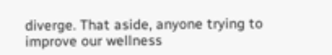diverge. That aside, anyone trying to improve our wellness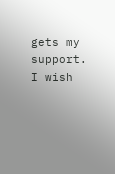gets my support. I wish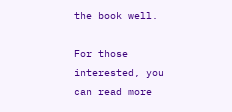the book well.

For those interested, you can read more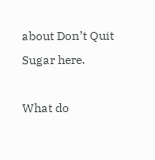about Don’t Quit Sugar here.

What do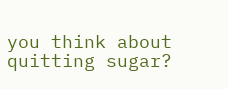you think about quitting sugar?